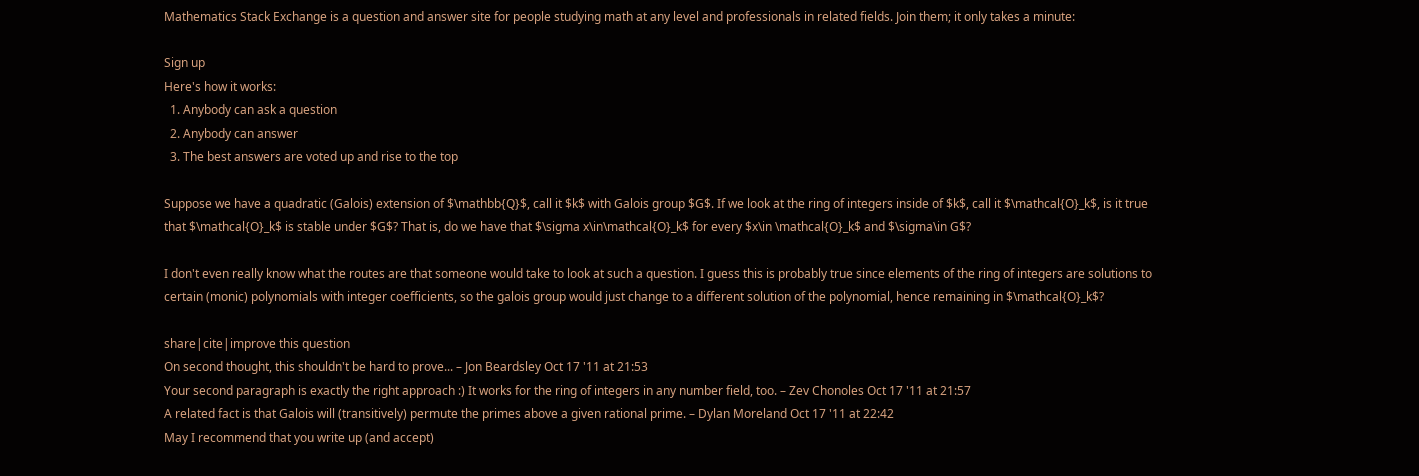Mathematics Stack Exchange is a question and answer site for people studying math at any level and professionals in related fields. Join them; it only takes a minute:

Sign up
Here's how it works:
  1. Anybody can ask a question
  2. Anybody can answer
  3. The best answers are voted up and rise to the top

Suppose we have a quadratic (Galois) extension of $\mathbb{Q}$, call it $k$ with Galois group $G$. If we look at the ring of integers inside of $k$, call it $\mathcal{O}_k$, is it true that $\mathcal{O}_k$ is stable under $G$? That is, do we have that $\sigma x\in\mathcal{O}_k$ for every $x\in \mathcal{O}_k$ and $\sigma\in G$?

I don't even really know what the routes are that someone would take to look at such a question. I guess this is probably true since elements of the ring of integers are solutions to certain (monic) polynomials with integer coefficients, so the galois group would just change to a different solution of the polynomial, hence remaining in $\mathcal{O}_k$?

share|cite|improve this question
On second thought, this shouldn't be hard to prove... – Jon Beardsley Oct 17 '11 at 21:53
Your second paragraph is exactly the right approach :) It works for the ring of integers in any number field, too. – Zev Chonoles Oct 17 '11 at 21:57
A related fact is that Galois will (transitively) permute the primes above a given rational prime. – Dylan Moreland Oct 17 '11 at 22:42
May I recommend that you write up (and accept)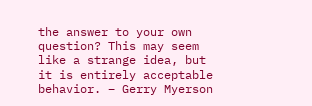the answer to your own question? This may seem like a strange idea, but it is entirely acceptable behavior. – Gerry Myerson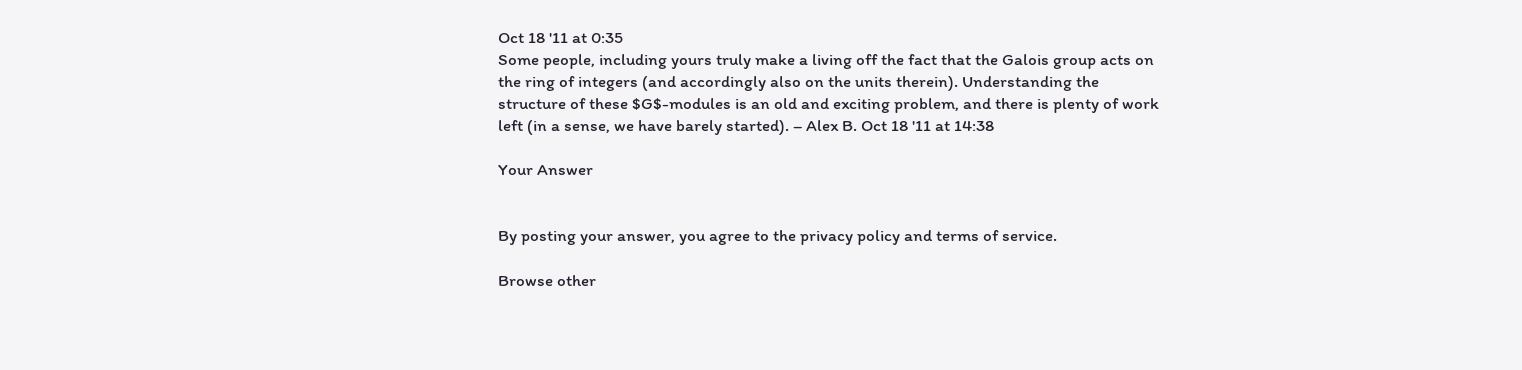Oct 18 '11 at 0:35
Some people, including yours truly make a living off the fact that the Galois group acts on the ring of integers (and accordingly also on the units therein). Understanding the structure of these $G$-modules is an old and exciting problem, and there is plenty of work left (in a sense, we have barely started). – Alex B. Oct 18 '11 at 14:38

Your Answer


By posting your answer, you agree to the privacy policy and terms of service.

Browse other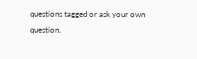questions tagged or ask your own question.